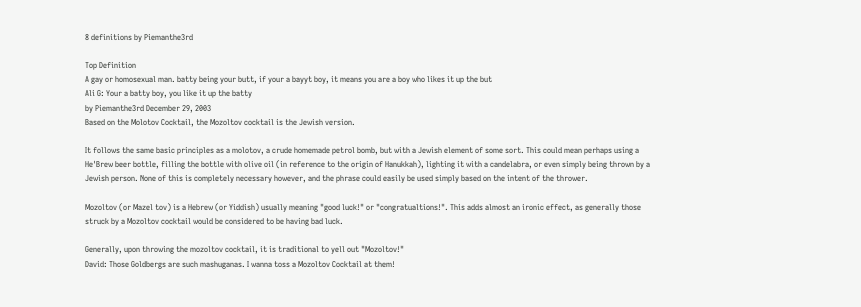8 definitions by Piemanthe3rd

Top Definition
A gay or homosexual man. batty being your butt, if your a bayyt boy, it means you are a boy who likes it up the but
Ali G: Your a batty boy, you like it up the batty
by Piemanthe3rd December 29, 2003
Based on the Molotov Cocktail, the Mozoltov cocktail is the Jewish version.

It follows the same basic principles as a molotov, a crude homemade petrol bomb, but with a Jewish element of some sort. This could mean perhaps using a He'Brew beer bottle, filling the bottle with olive oil (in reference to the origin of Hanukkah), lighting it with a candelabra, or even simply being thrown by a Jewish person. None of this is completely necessary however, and the phrase could easily be used simply based on the intent of the thrower.

Mozoltov (or Mazel tov) is a Hebrew (or Yiddish) usually meaning "good luck!" or "congratualtions!". This adds almost an ironic effect, as generally those struck by a Mozoltov cocktail would be considered to be having bad luck.

Generally, upon throwing the mozoltov cocktail, it is traditional to yell out "Mozoltov!"
David: Those Goldbergs are such mashuganas. I wanna toss a Mozoltov Cocktail at them!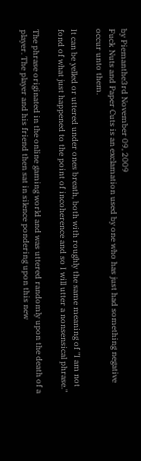by Piemanthe3rd November 09, 2009
Fuck Nuts and Paper Cuts is an exclamation used by one who has just had something negative occur unto them.

It can be yelled or uttered under ones breath, both with roughly the same meaning of "I am not fond of what just happened to the point of incoherence and so I will utter a nonsensical phrase."

The phrase originated in the online gaming world and was uttered randomly upon the death of a player. The player and his friend then sat in silence pondering upon this new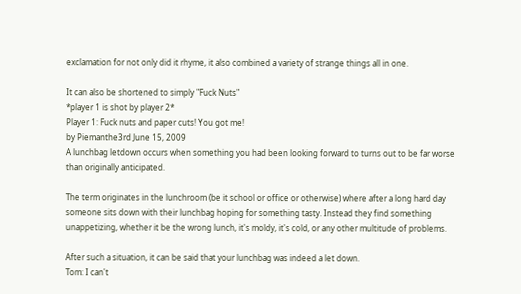exclamation for not only did it rhyme, it also combined a variety of strange things all in one.

It can also be shortened to simply "Fuck Nuts"
*player 1 is shot by player 2*
Player 1: Fuck nuts and paper cuts! You got me!
by Piemanthe3rd June 15, 2009
A lunchbag letdown occurs when something you had been looking forward to turns out to be far worse than originally anticipated.

The term originates in the lunchroom (be it school or office or otherwise) where after a long hard day someone sits down with their lunchbag hoping for something tasty. Instead they find something unappetizing, whether it be the wrong lunch, it's moldy, it's cold, or any other multitude of problems.

After such a situation, it can be said that your lunchbag was indeed a let down.
Tom: I can't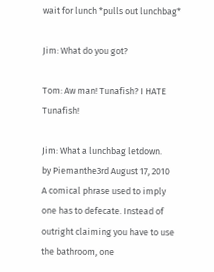wait for lunch *pulls out lunchbag*

Jim: What do you got?

Tom: Aw man! Tunafish? I HATE Tunafish!

Jim: What a lunchbag letdown.
by Piemanthe3rd August 17, 2010
A comical phrase used to imply one has to defecate. Instead of outright claiming you have to use the bathroom, one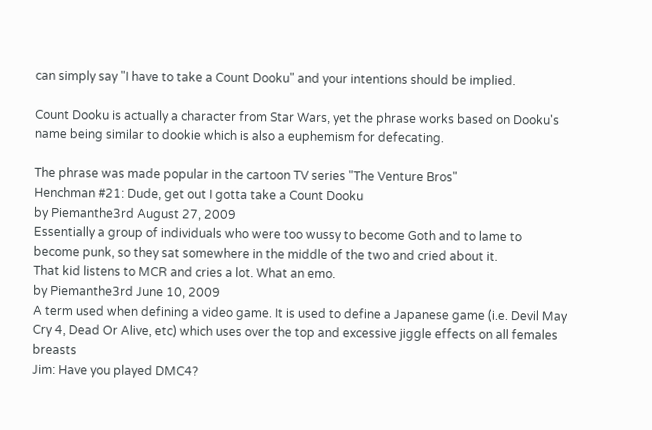can simply say "I have to take a Count Dooku" and your intentions should be implied.

Count Dooku is actually a character from Star Wars, yet the phrase works based on Dooku's name being similar to dookie which is also a euphemism for defecating.

The phrase was made popular in the cartoon TV series "The Venture Bros"
Henchman #21: Dude, get out I gotta take a Count Dooku
by Piemanthe3rd August 27, 2009
Essentially a group of individuals who were too wussy to become Goth and to lame to become punk, so they sat somewhere in the middle of the two and cried about it.
That kid listens to MCR and cries a lot. What an emo.
by Piemanthe3rd June 10, 2009
A term used when defining a video game. It is used to define a Japanese game (i.e. Devil May Cry 4, Dead Or Alive, etc) which uses over the top and excessive jiggle effects on all females breasts
Jim: Have you played DMC4?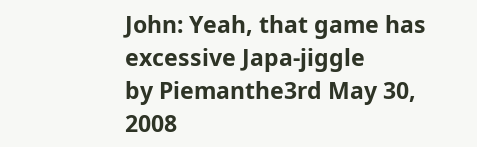John: Yeah, that game has excessive Japa-jiggle
by Piemanthe3rd May 30, 2008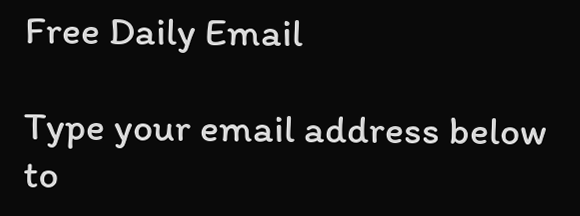Free Daily Email

Type your email address below to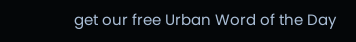get our free Urban Word of the Day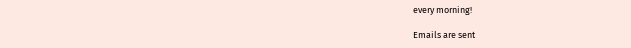every morning!

Emails are sent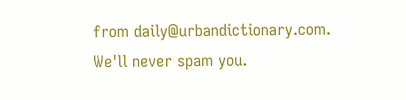from daily@urbandictionary.com. We'll never spam you.